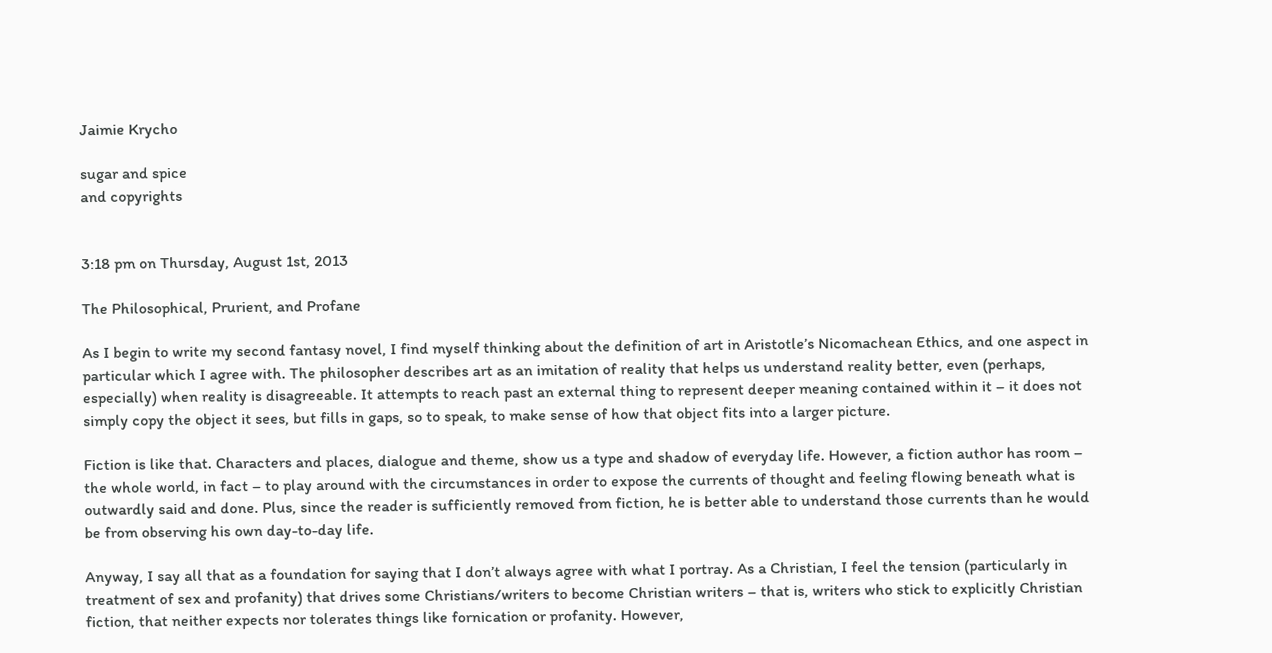Jaimie Krycho

sugar and spice
and copyrights


3:18 pm on Thursday, August 1st, 2013

The Philosophical, Prurient, and Profane

As I begin to write my second fantasy novel, I find myself thinking about the definition of art in Aristotle’s Nicomachean Ethics, and one aspect in particular which I agree with. The philosopher describes art as an imitation of reality that helps us understand reality better, even (perhaps, especially) when reality is disagreeable. It attempts to reach past an external thing to represent deeper meaning contained within it – it does not simply copy the object it sees, but fills in gaps, so to speak, to make sense of how that object fits into a larger picture.

Fiction is like that. Characters and places, dialogue and theme, show us a type and shadow of everyday life. However, a fiction author has room – the whole world, in fact – to play around with the circumstances in order to expose the currents of thought and feeling flowing beneath what is outwardly said and done. Plus, since the reader is sufficiently removed from fiction, he is better able to understand those currents than he would be from observing his own day-to-day life.

Anyway, I say all that as a foundation for saying that I don’t always agree with what I portray. As a Christian, I feel the tension (particularly in treatment of sex and profanity) that drives some Christians/writers to become Christian writers – that is, writers who stick to explicitly Christian fiction, that neither expects nor tolerates things like fornication or profanity. However,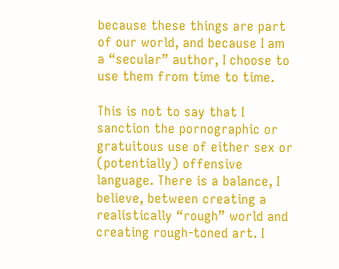because these things are part of our world, and because I am a “secular” author, I choose to use them from time to time.

This is not to say that I sanction the pornographic or gratuitous use of either sex or (potentially) offensive language. There is a balance, I believe, between creating a realistically “rough” world and creating rough-toned art. I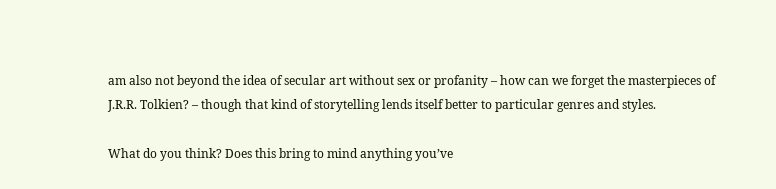am also not beyond the idea of secular art without sex or profanity – how can we forget the masterpieces of J.R.R. Tolkien? – though that kind of storytelling lends itself better to particular genres and styles.

What do you think? Does this bring to mind anything you’ve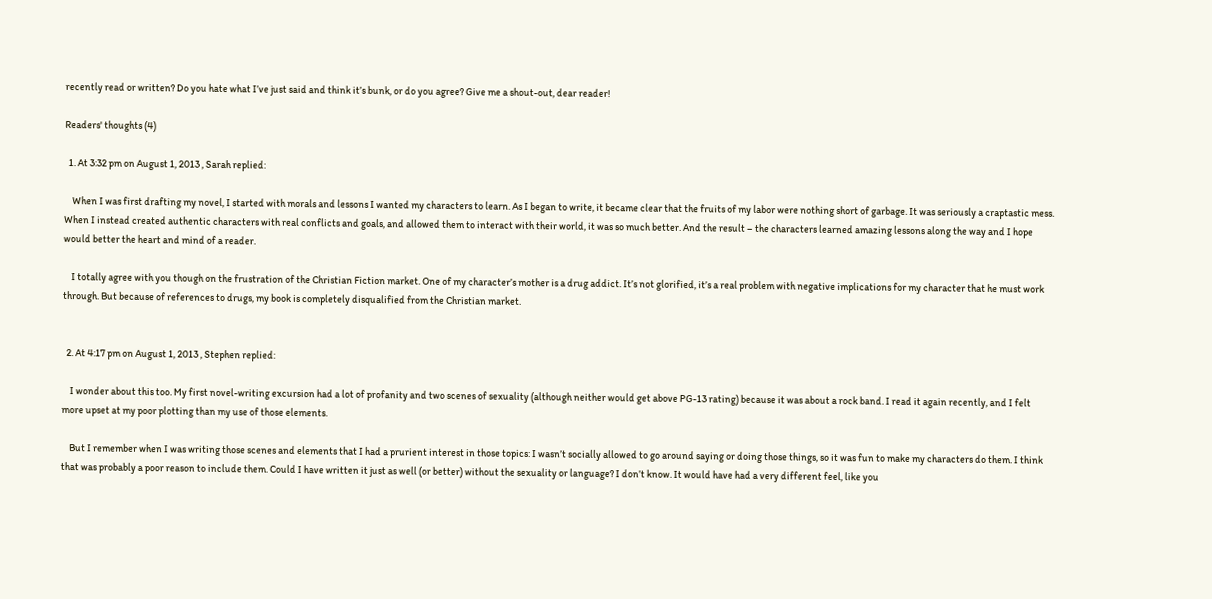recently read or written? Do you hate what I’ve just said and think it’s bunk, or do you agree? Give me a shout-out, dear reader!

Readers' thoughts (4)

  1. At 3:32 pm on August 1, 2013 , Sarah replied:

    When I was first drafting my novel, I started with morals and lessons I wanted my characters to learn. As I began to write, it became clear that the fruits of my labor were nothing short of garbage. It was seriously a craptastic mess. When I instead created authentic characters with real conflicts and goals, and allowed them to interact with their world, it was so much better. And the result – the characters learned amazing lessons along the way and I hope would better the heart and mind of a reader.

    I totally agree with you though on the frustration of the Christian Fiction market. One of my character’s mother is a drug addict. It’s not glorified, it’s a real problem with negative implications for my character that he must work through. But because of references to drugs, my book is completely disqualified from the Christian market.


  2. At 4:17 pm on August 1, 2013 , Stephen replied:

    I wonder about this too. My first novel-writing excursion had a lot of profanity and two scenes of sexuality (although neither would get above PG-13 rating) because it was about a rock band. I read it again recently, and I felt more upset at my poor plotting than my use of those elements.

    But I remember when I was writing those scenes and elements that I had a prurient interest in those topics: I wasn’t socially allowed to go around saying or doing those things, so it was fun to make my characters do them. I think that was probably a poor reason to include them. Could I have written it just as well (or better) without the sexuality or language? I don’t know. It would have had a very different feel, like you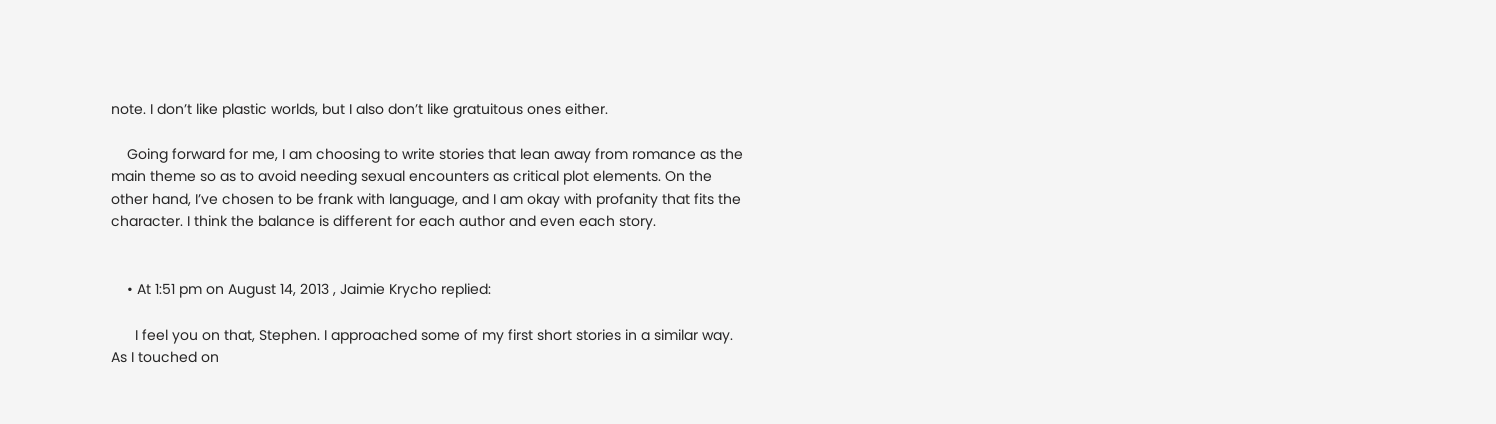note. I don’t like plastic worlds, but I also don’t like gratuitous ones either.

    Going forward for me, I am choosing to write stories that lean away from romance as the main theme so as to avoid needing sexual encounters as critical plot elements. On the other hand, I’ve chosen to be frank with language, and I am okay with profanity that fits the character. I think the balance is different for each author and even each story.


    • At 1:51 pm on August 14, 2013 , Jaimie Krycho replied:

      I feel you on that, Stephen. I approached some of my first short stories in a similar way. As I touched on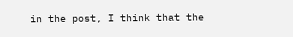in the post, I think that the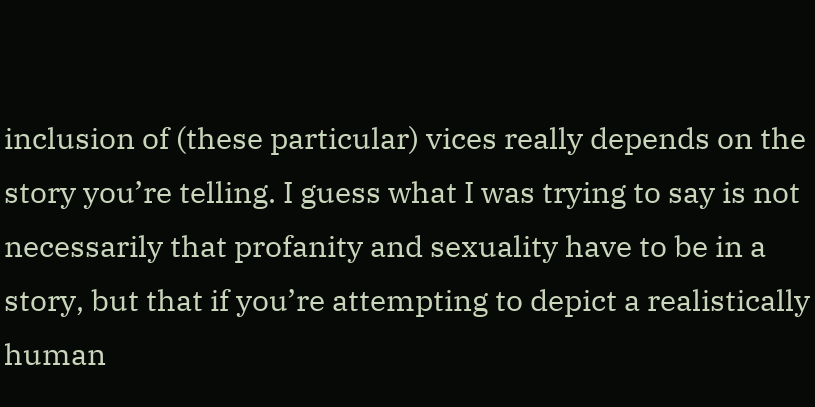inclusion of (these particular) vices really depends on the story you’re telling. I guess what I was trying to say is not necessarily that profanity and sexuality have to be in a story, but that if you’re attempting to depict a realistically human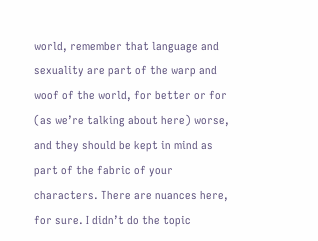world, remember that language and sexuality are part of the warp and woof of the world, for better or for (as we’re talking about here) worse, and they should be kept in mind as part of the fabric of your characters. There are nuances here, for sure. I didn’t do the topic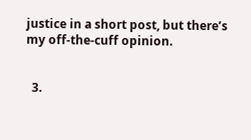justice in a short post, but there’s my off-the-cuff opinion.


  3.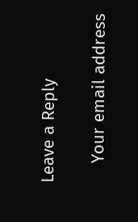Leave a Reply

    Your email address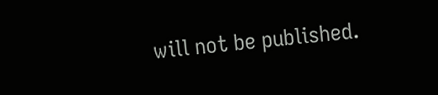will not be published.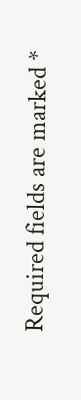Required fields are marked *